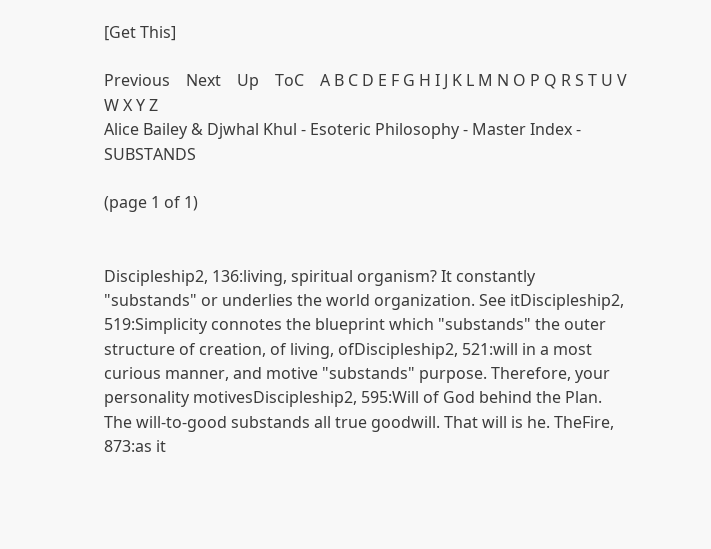[Get This]

Previous    Next    Up    ToC    A B C D E F G H I J K L M N O P Q R S T U V W X Y Z
Alice Bailey & Djwhal Khul - Esoteric Philosophy - Master Index - SUBSTANDS

(page 1 of 1)


Discipleship2, 136:living, spiritual organism? It constantly "substands" or underlies the world organization. See itDiscipleship2, 519:Simplicity connotes the blueprint which "substands" the outer structure of creation, of living, ofDiscipleship2, 521:will in a most curious manner, and motive "substands" purpose. Therefore, your personality motivesDiscipleship2, 595:Will of God behind the Plan. The will-to-good substands all true goodwill. That will is he. TheFire, 873:as it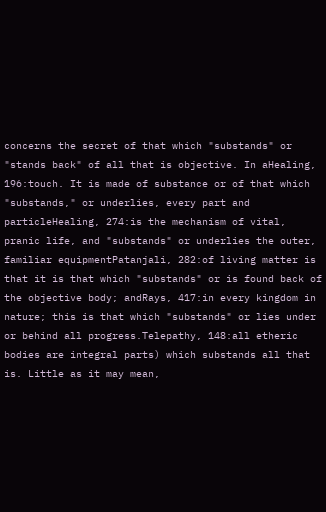concerns the secret of that which "substands" or "stands back" of all that is objective. In aHealing, 196:touch. It is made of substance or of that which "substands," or underlies, every part and particleHealing, 274:is the mechanism of vital, pranic life, and "substands" or underlies the outer, familiar equipmentPatanjali, 282:of living matter is that it is that which "substands" or is found back of the objective body; andRays, 417:in every kingdom in nature; this is that which "substands" or lies under or behind all progress.Telepathy, 148:all etheric bodies are integral parts) which substands all that is. Little as it may mean,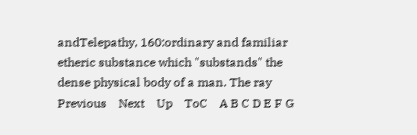andTelepathy, 160:ordinary and familiar etheric substance which "substands" the dense physical body of a man. The ray
Previous    Next    Up    ToC    A B C D E F G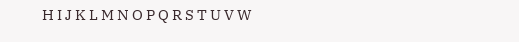H I J K L M N O P Q R S T U V W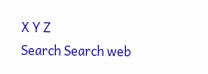X Y Z
Search Search web